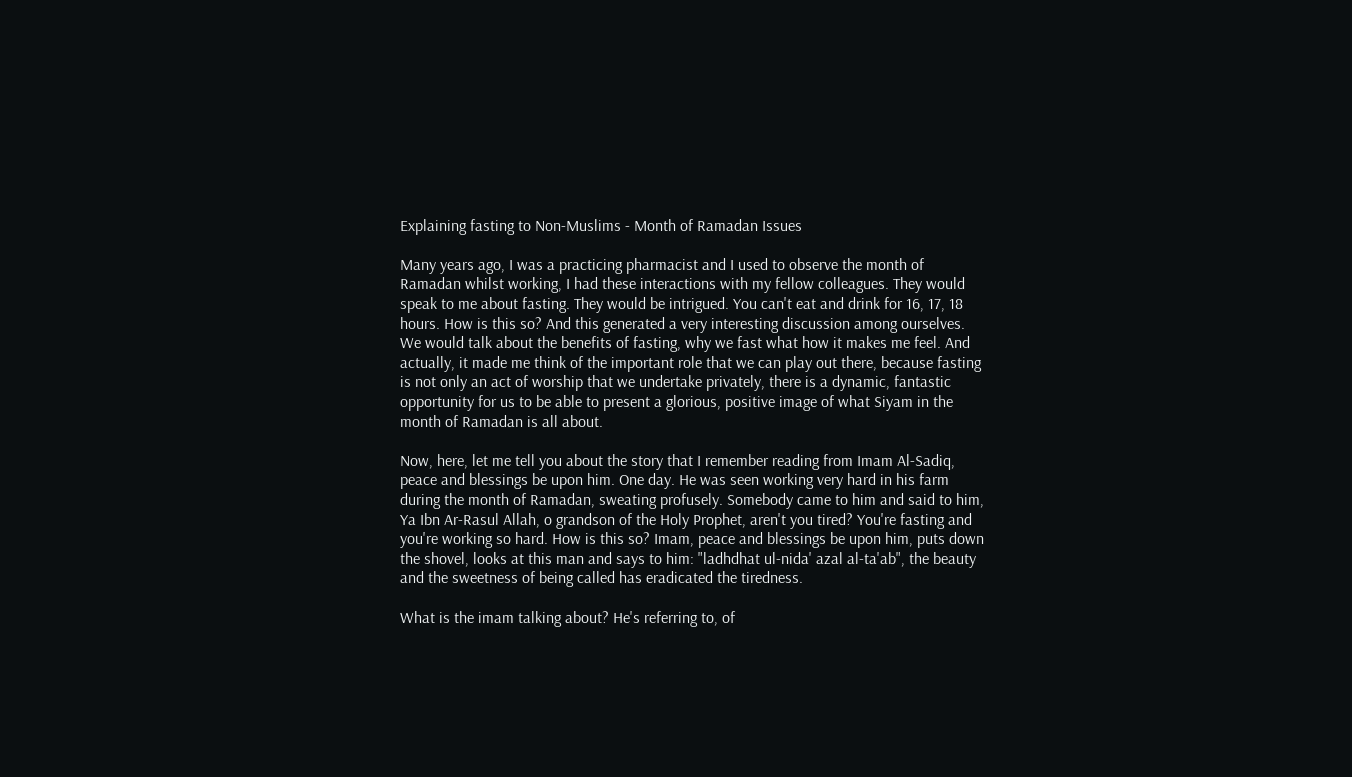Explaining fasting to Non-Muslims - Month of Ramadan Issues

Many years ago, I was a practicing pharmacist and I used to observe the month of Ramadan whilst working, I had these interactions with my fellow colleagues. They would speak to me about fasting. They would be intrigued. You can't eat and drink for 16, 17, 18 hours. How is this so? And this generated a very interesting discussion among ourselves. We would talk about the benefits of fasting, why we fast what how it makes me feel. And actually, it made me think of the important role that we can play out there, because fasting is not only an act of worship that we undertake privately, there is a dynamic, fantastic opportunity for us to be able to present a glorious, positive image of what Siyam in the month of Ramadan is all about.

Now, here, let me tell you about the story that I remember reading from Imam Al-Sadiq, peace and blessings be upon him. One day. He was seen working very hard in his farm during the month of Ramadan, sweating profusely. Somebody came to him and said to him, Ya Ibn Ar-Rasul Allah, o grandson of the Holy Prophet, aren't you tired? You're fasting and you're working so hard. How is this so? Imam, peace and blessings be upon him, puts down the shovel, looks at this man and says to him: "ladhdhat ul-nida' azal al-ta'ab", the beauty and the sweetness of being called has eradicated the tiredness.

What is the imam talking about? He's referring to, of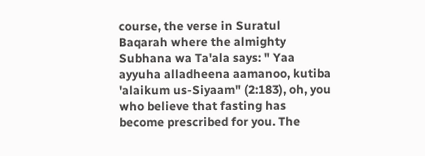course, the verse in Suratul Baqarah where the almighty Subhana wa Ta'ala says: " Yaa ayyuha alladheena aamanoo, kutiba 'alaikum us-Siyaam" (2:183), oh, you who believe that fasting has become prescribed for you. The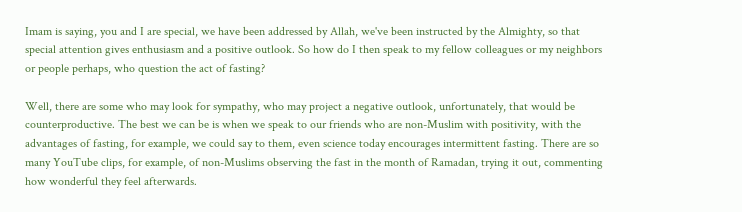Imam is saying, you and I are special, we have been addressed by Allah, we've been instructed by the Almighty, so that special attention gives enthusiasm and a positive outlook. So how do I then speak to my fellow colleagues or my neighbors or people perhaps, who question the act of fasting?

Well, there are some who may look for sympathy, who may project a negative outlook, unfortunately, that would be counterproductive. The best we can be is when we speak to our friends who are non-Muslim with positivity, with the advantages of fasting, for example, we could say to them, even science today encourages intermittent fasting. There are so many YouTube clips, for example, of non-Muslims observing the fast in the month of Ramadan, trying it out, commenting how wonderful they feel afterwards.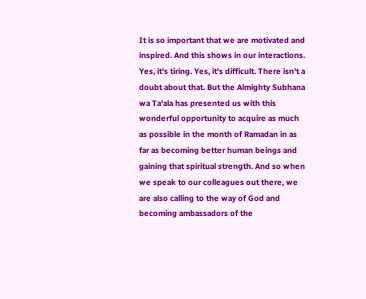It is so important that we are motivated and inspired. And this shows in our interactions. Yes, it's tiring. Yes, it's difficult. There isn't a doubt about that. But the Almighty Subhana wa Ta'ala has presented us with this wonderful opportunity to acquire as much as possible in the month of Ramadan in as far as becoming better human beings and gaining that spiritual strength. And so when we speak to our colleagues out there, we are also calling to the way of God and becoming ambassadors of the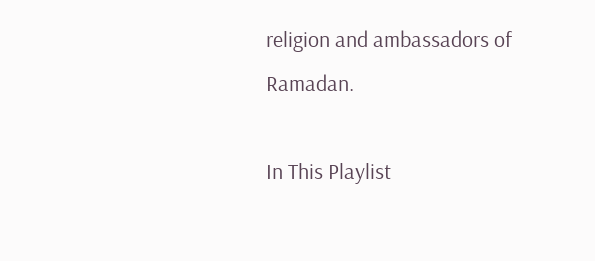religion and ambassadors of Ramadan.

In This Playlist